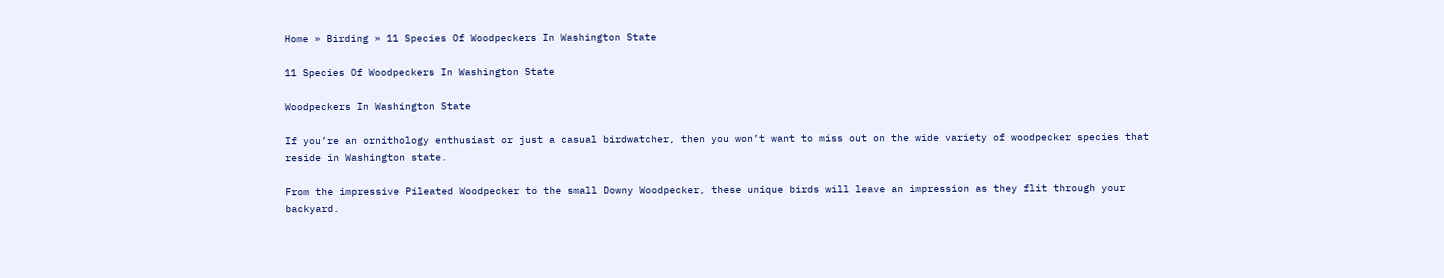Home » Birding » 11 Species Of Woodpeckers In Washington State

11 Species Of Woodpeckers In Washington State

Woodpeckers In Washington State

If you’re an ornithology enthusiast or just a casual birdwatcher, then you won’t want to miss out on the wide variety of woodpecker species that reside in Washington state.

From the impressive Pileated Woodpecker to the small Downy Woodpecker, these unique birds will leave an impression as they flit through your backyard.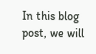In this blog post, we will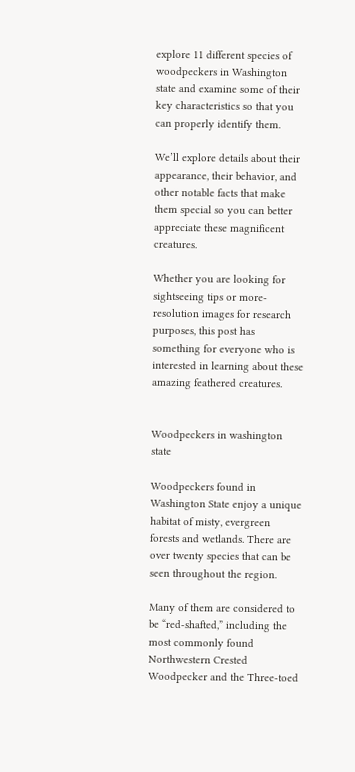explore 11 different species of woodpeckers in Washington state and examine some of their key characteristics so that you can properly identify them.

We’ll explore details about their appearance, their behavior, and other notable facts that make them special so you can better appreciate these magnificent creatures.

Whether you are looking for sightseeing tips or more-resolution images for research purposes, this post has something for everyone who is interested in learning about these amazing feathered creatures.


Woodpeckers in washington state

Woodpeckers found in Washington State enjoy a unique habitat of misty, evergreen forests and wetlands. There are over twenty species that can be seen throughout the region.

Many of them are considered to be “red-shafted,” including the most commonly found Northwestern Crested Woodpecker and the Three-toed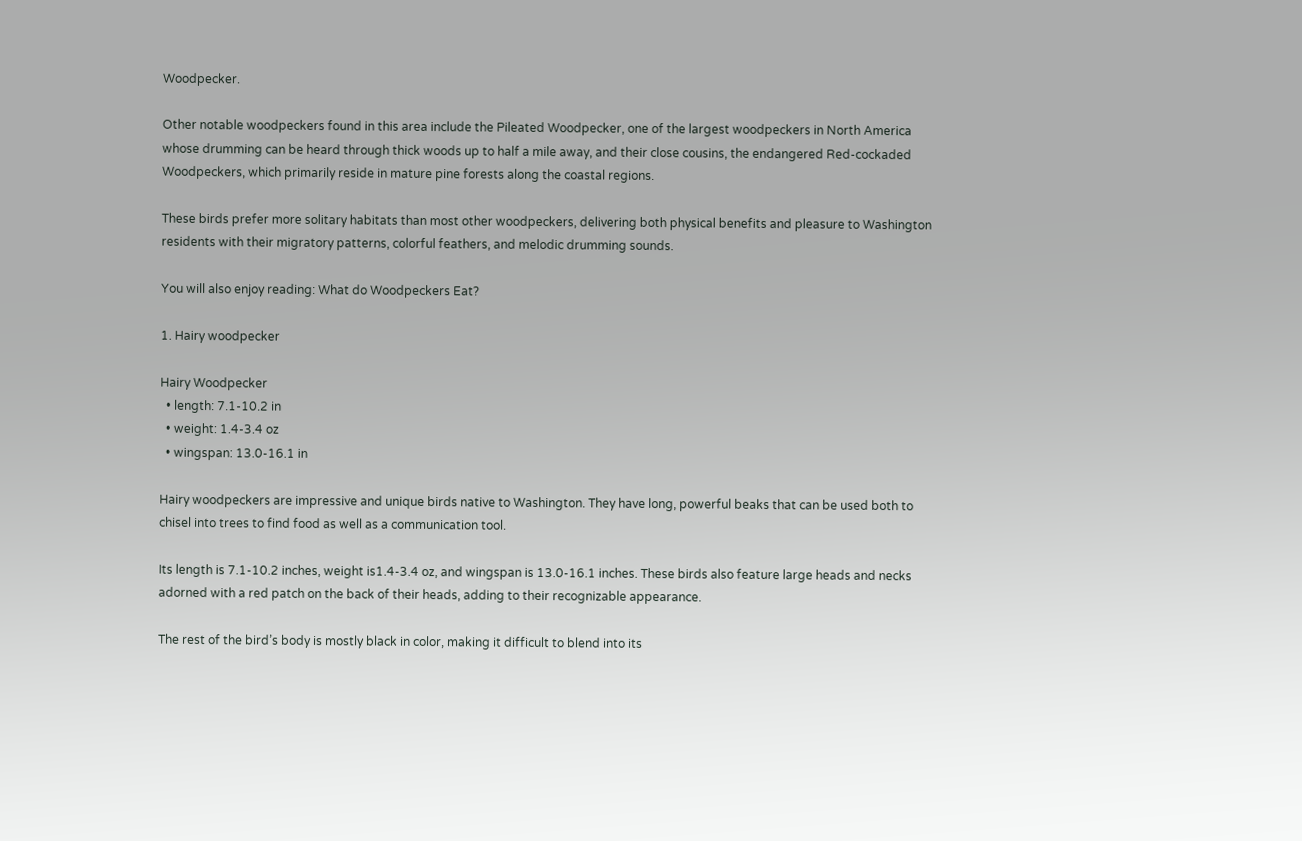Woodpecker.

Other notable woodpeckers found in this area include the Pileated Woodpecker, one of the largest woodpeckers in North America whose drumming can be heard through thick woods up to half a mile away, and their close cousins, the endangered Red-cockaded Woodpeckers, which primarily reside in mature pine forests along the coastal regions.

These birds prefer more solitary habitats than most other woodpeckers, delivering both physical benefits and pleasure to Washington residents with their migratory patterns, colorful feathers, and melodic drumming sounds.

You will also enjoy reading: What do Woodpeckers Eat?

1. Hairy woodpecker

Hairy Woodpecker
  • length: 7.1-10.2 in
  • weight: 1.4-3.4 oz
  • wingspan: 13.0-16.1 in

Hairy woodpeckers are impressive and unique birds native to Washington. They have long, powerful beaks that can be used both to chisel into trees to find food as well as a communication tool.

Its length is 7.1-10.2 inches, weight is1.4-3.4 oz, and wingspan is 13.0-16.1 inches. These birds also feature large heads and necks adorned with a red patch on the back of their heads, adding to their recognizable appearance.

The rest of the bird’s body is mostly black in color, making it difficult to blend into its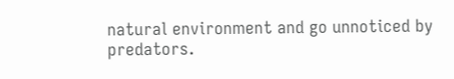natural environment and go unnoticed by predators.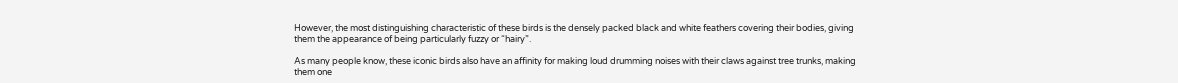However, the most distinguishing characteristic of these birds is the densely packed black and white feathers covering their bodies, giving them the appearance of being particularly fuzzy or “hairy”.

As many people know, these iconic birds also have an affinity for making loud drumming noises with their claws against tree trunks, making them one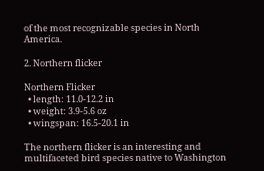of the most recognizable species in North America.

2. Northern flicker

Northern Flicker
  • length: 11.0-12.2 in
  • weight: 3.9-5.6 oz
  • wingspan: 16.5-20.1 in

The northern flicker is an interesting and multifaceted bird species native to Washington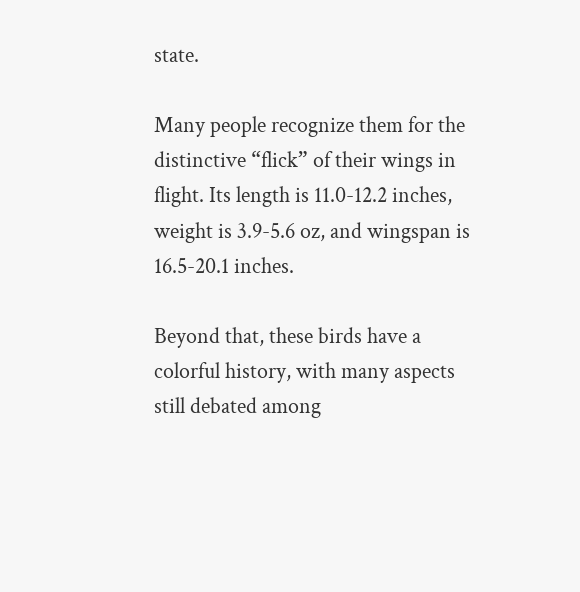state.

Many people recognize them for the distinctive “flick” of their wings in flight. Its length is 11.0-12.2 inches, weight is 3.9-5.6 oz, and wingspan is  16.5-20.1 inches.

Beyond that, these birds have a colorful history, with many aspects still debated among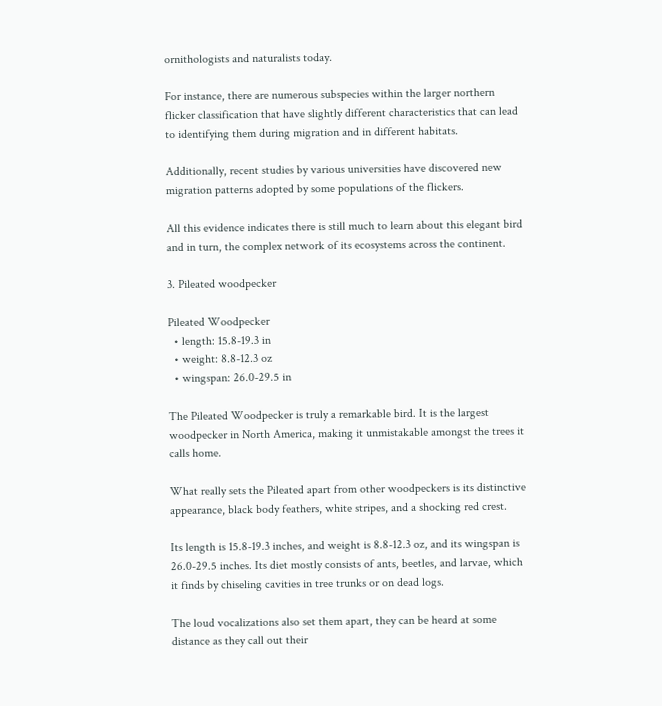ornithologists and naturalists today.

For instance, there are numerous subspecies within the larger northern flicker classification that have slightly different characteristics that can lead to identifying them during migration and in different habitats.

Additionally, recent studies by various universities have discovered new migration patterns adopted by some populations of the flickers.

All this evidence indicates there is still much to learn about this elegant bird and in turn, the complex network of its ecosystems across the continent.

3. Pileated woodpecker

Pileated Woodpecker
  • length: 15.8-19.3 in
  • weight: 8.8-12.3 oz
  • wingspan: 26.0-29.5 in

The Pileated Woodpecker is truly a remarkable bird. It is the largest woodpecker in North America, making it unmistakable amongst the trees it calls home.

What really sets the Pileated apart from other woodpeckers is its distinctive appearance, black body feathers, white stripes, and a shocking red crest.

Its length is 15.8-19.3 inches, and weight is 8.8-12.3 oz, and its wingspan is  26.0-29.5 inches. Its diet mostly consists of ants, beetles, and larvae, which it finds by chiseling cavities in tree trunks or on dead logs.

The loud vocalizations also set them apart, they can be heard at some distance as they call out their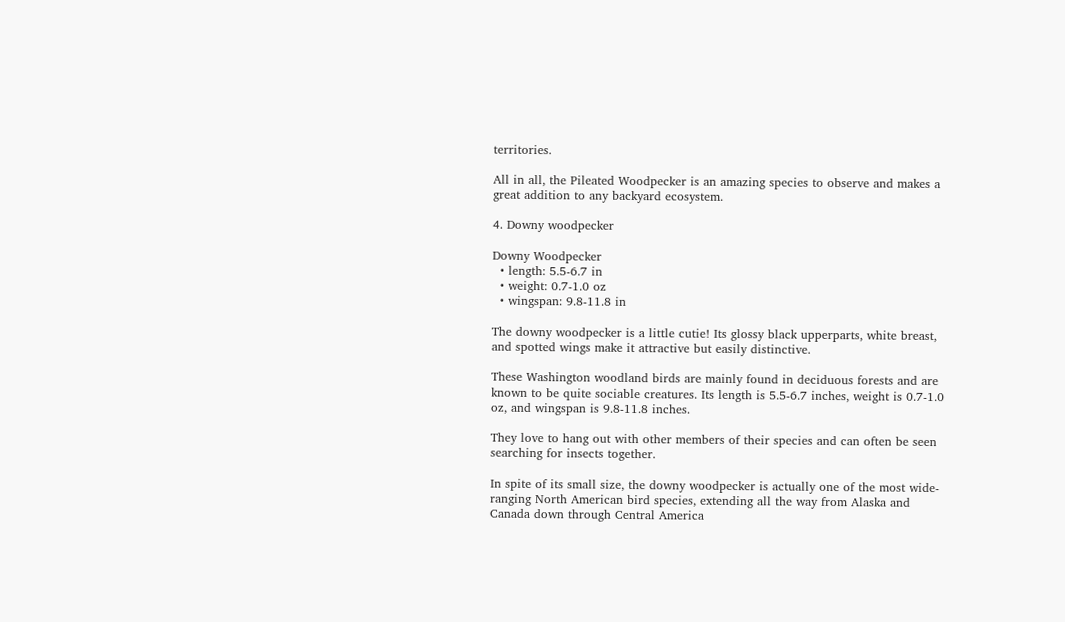territories.

All in all, the Pileated Woodpecker is an amazing species to observe and makes a great addition to any backyard ecosystem.

4. Downy woodpecker

Downy Woodpecker
  • length: 5.5-6.7 in
  • weight: 0.7-1.0 oz
  • wingspan: 9.8-11.8 in

The downy woodpecker is a little cutie! Its glossy black upperparts, white breast, and spotted wings make it attractive but easily distinctive.

These Washington woodland birds are mainly found in deciduous forests and are known to be quite sociable creatures. Its length is 5.5-6.7 inches, weight is 0.7-1.0 oz, and wingspan is 9.8-11.8 inches.

They love to hang out with other members of their species and can often be seen searching for insects together.

In spite of its small size, the downy woodpecker is actually one of the most wide-ranging North American bird species, extending all the way from Alaska and Canada down through Central America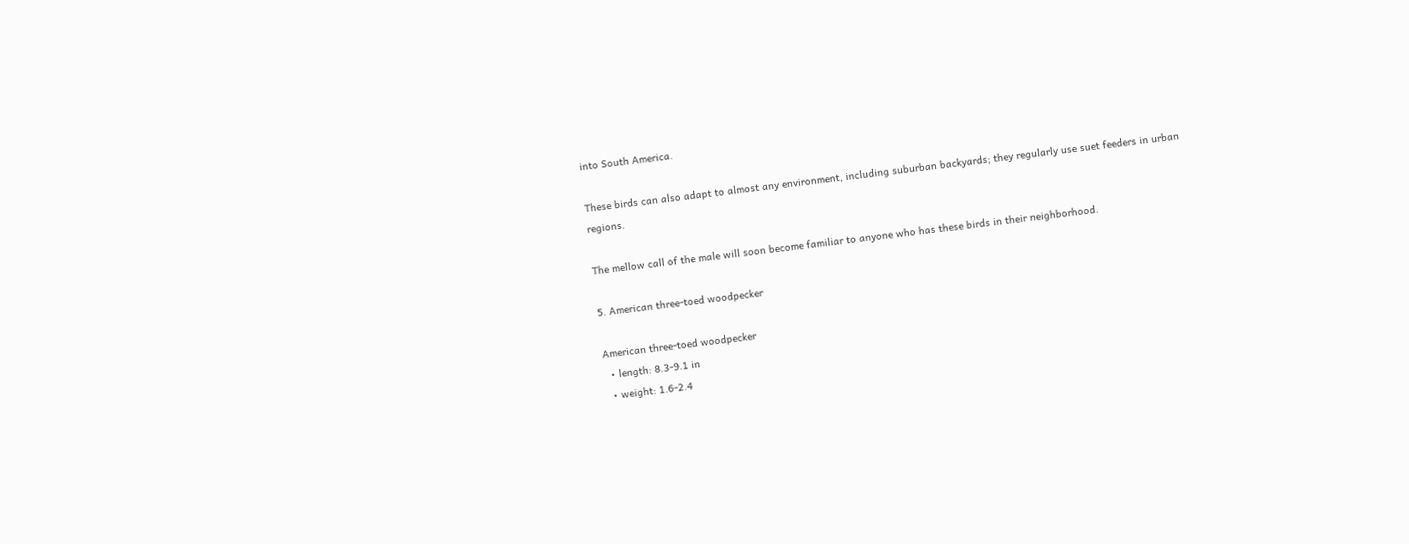into South America.

These birds can also adapt to almost any environment, including suburban backyards; they regularly use suet feeders in urban regions.

The mellow call of the male will soon become familiar to anyone who has these birds in their neighborhood.

5. American three-toed woodpecker

American three-toed woodpecker
  • length: 8.3-9.1 in
  • weight: 1.6-2.4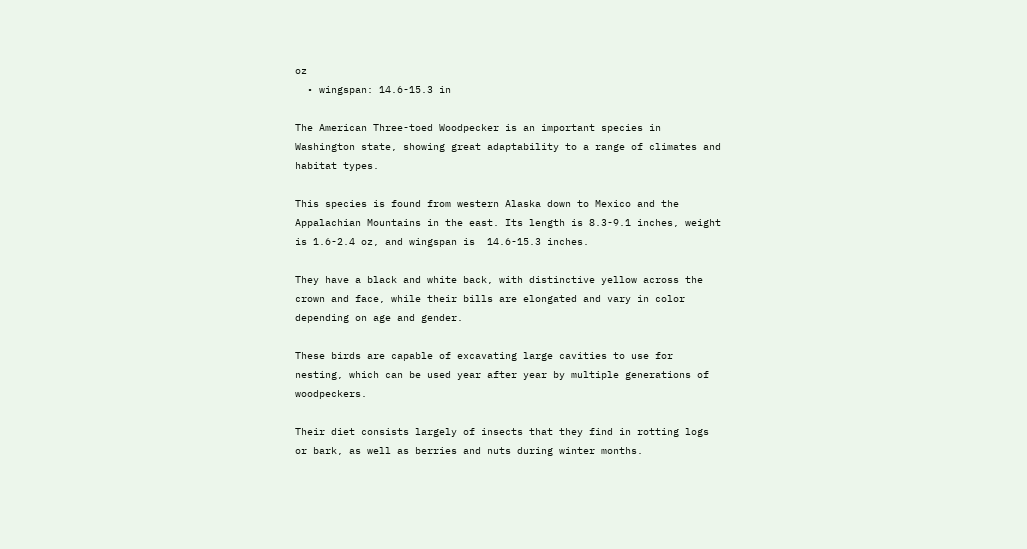oz
  • wingspan: 14.6-15.3 in

The American Three-toed Woodpecker is an important species in Washington state, showing great adaptability to a range of climates and habitat types.

This species is found from western Alaska down to Mexico and the Appalachian Mountains in the east. Its length is 8.3-9.1 inches, weight is 1.6-2.4 oz, and wingspan is  14.6-15.3 inches.

They have a black and white back, with distinctive yellow across the crown and face, while their bills are elongated and vary in color depending on age and gender.

These birds are capable of excavating large cavities to use for nesting, which can be used year after year by multiple generations of woodpeckers.

Their diet consists largely of insects that they find in rotting logs or bark, as well as berries and nuts during winter months.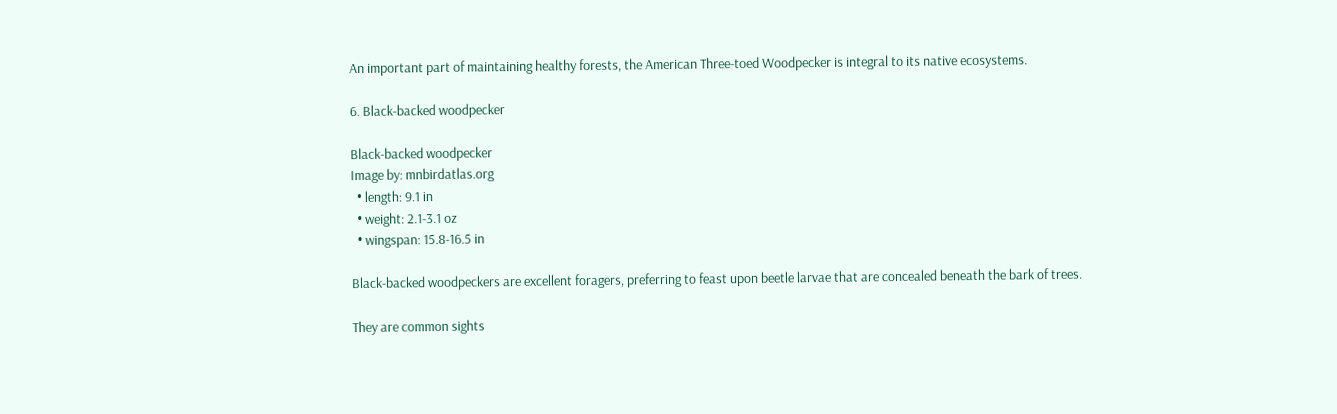An important part of maintaining healthy forests, the American Three-toed Woodpecker is integral to its native ecosystems.

6. Black-backed woodpecker

Black-backed woodpecker
Image by: mnbirdatlas.org
  • length: 9.1 in
  • weight: 2.1-3.1 oz
  • wingspan: 15.8-16.5 in

Black-backed woodpeckers are excellent foragers, preferring to feast upon beetle larvae that are concealed beneath the bark of trees.

They are common sights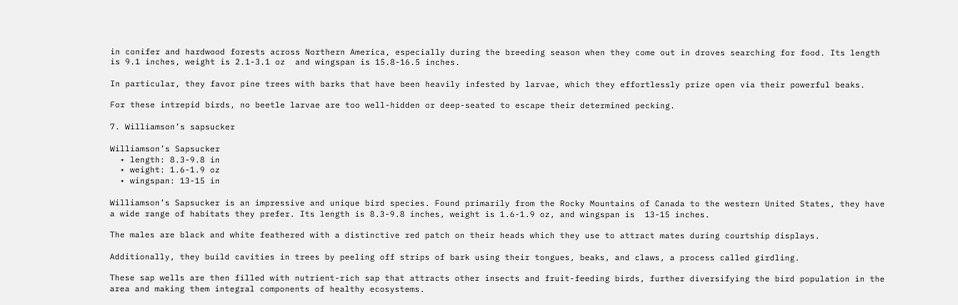in conifer and hardwood forests across Northern America, especially during the breeding season when they come out in droves searching for food. Its length is 9.1 inches, weight is 2.1-3.1 oz  and wingspan is 15.8-16.5 inches.

In particular, they favor pine trees with barks that have been heavily infested by larvae, which they effortlessly prize open via their powerful beaks.

For these intrepid birds, no beetle larvae are too well-hidden or deep-seated to escape their determined pecking.

7. Williamson’s sapsucker

Williamson’s Sapsucker
  • length: 8.3-9.8 in
  • weight: 1.6-1.9 oz
  • wingspan: 13-15 in

Williamson’s Sapsucker is an impressive and unique bird species. Found primarily from the Rocky Mountains of Canada to the western United States, they have a wide range of habitats they prefer. Its length is 8.3-9.8 inches, weight is 1.6-1.9 oz, and wingspan is  13-15 inches.

The males are black and white feathered with a distinctive red patch on their heads which they use to attract mates during courtship displays.

Additionally, they build cavities in trees by peeling off strips of bark using their tongues, beaks, and claws, a process called girdling.

These sap wells are then filled with nutrient-rich sap that attracts other insects and fruit-feeding birds, further diversifying the bird population in the area and making them integral components of healthy ecosystems.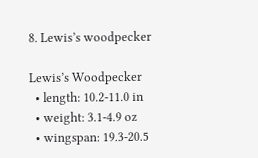8. Lewis’s woodpecker

Lewis’s Woodpecker
  • length: 10.2-11.0 in
  • weight: 3.1-4.9 oz
  • wingspan: 19.3-20.5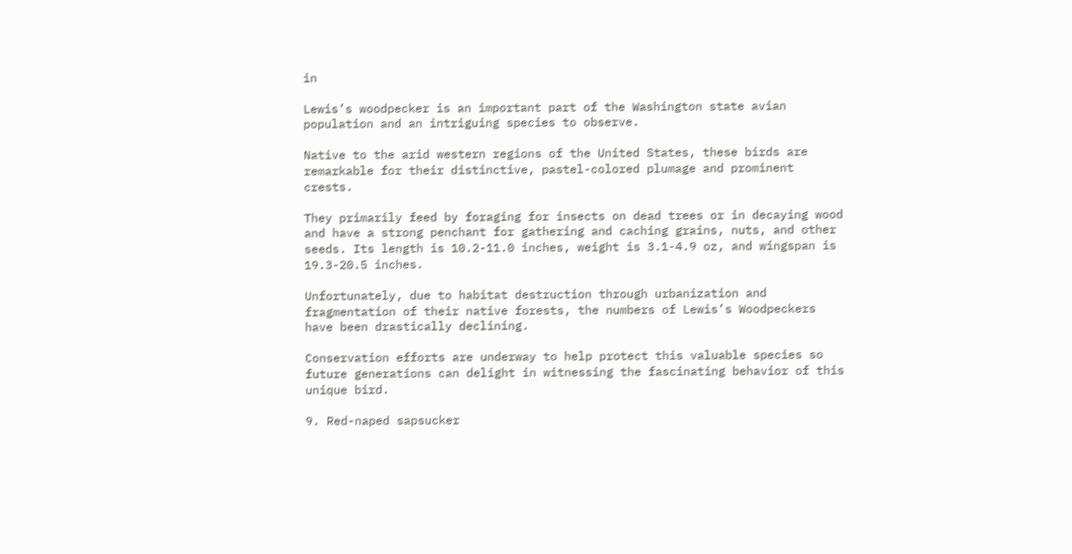in

Lewis’s woodpecker is an important part of the Washington state avian population and an intriguing species to observe.

Native to the arid western regions of the United States, these birds are remarkable for their distinctive, pastel-colored plumage and prominent crests.

They primarily feed by foraging for insects on dead trees or in decaying wood and have a strong penchant for gathering and caching grains, nuts, and other seeds. Its length is 10.2-11.0 inches, weight is 3.1-4.9 oz, and wingspan is 19.3-20.5 inches.

Unfortunately, due to habitat destruction through urbanization and fragmentation of their native forests, the numbers of Lewis’s Woodpeckers have been drastically declining.

Conservation efforts are underway to help protect this valuable species so future generations can delight in witnessing the fascinating behavior of this unique bird.

9. Red-naped sapsucker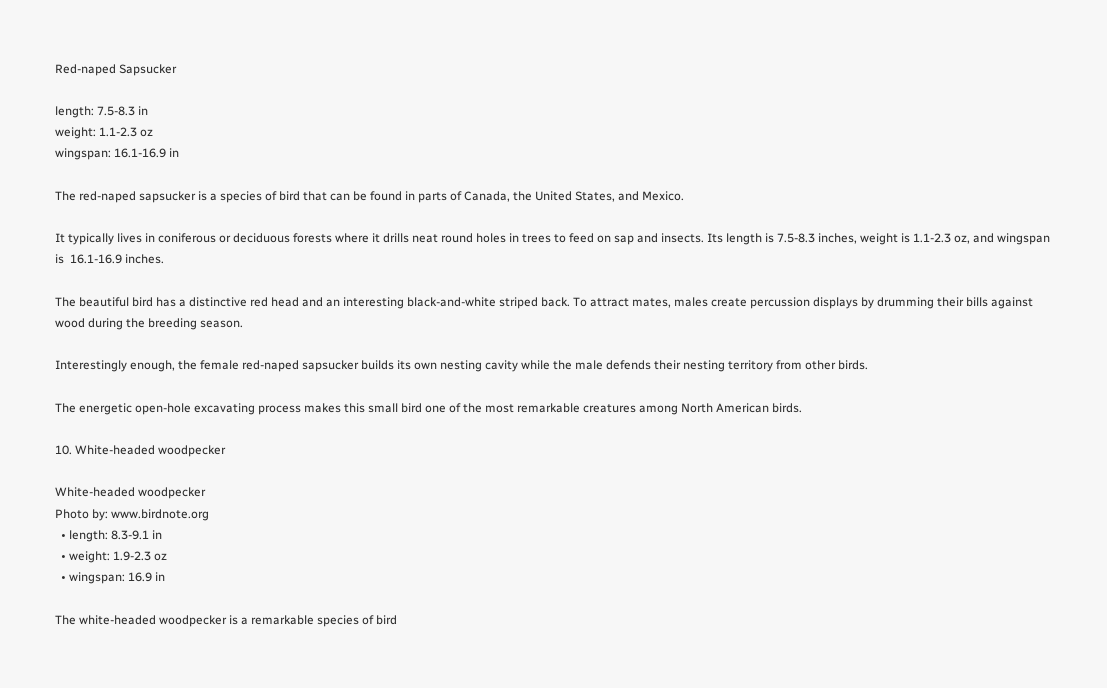Red-naped Sapsucker

length: 7.5-8.3 in
weight: 1.1-2.3 oz
wingspan: 16.1-16.9 in

The red-naped sapsucker is a species of bird that can be found in parts of Canada, the United States, and Mexico.

It typically lives in coniferous or deciduous forests where it drills neat round holes in trees to feed on sap and insects. Its length is 7.5-8.3 inches, weight is 1.1-2.3 oz, and wingspan is  16.1-16.9 inches.

The beautiful bird has a distinctive red head and an interesting black-and-white striped back. To attract mates, males create percussion displays by drumming their bills against wood during the breeding season.

Interestingly enough, the female red-naped sapsucker builds its own nesting cavity while the male defends their nesting territory from other birds.

The energetic open-hole excavating process makes this small bird one of the most remarkable creatures among North American birds.

10. White-headed woodpecker

White-headed woodpecker
Photo by: www.birdnote.org
  • length: 8.3-9.1 in
  • weight: 1.9-2.3 oz
  • wingspan: 16.9 in

The white-headed woodpecker is a remarkable species of bird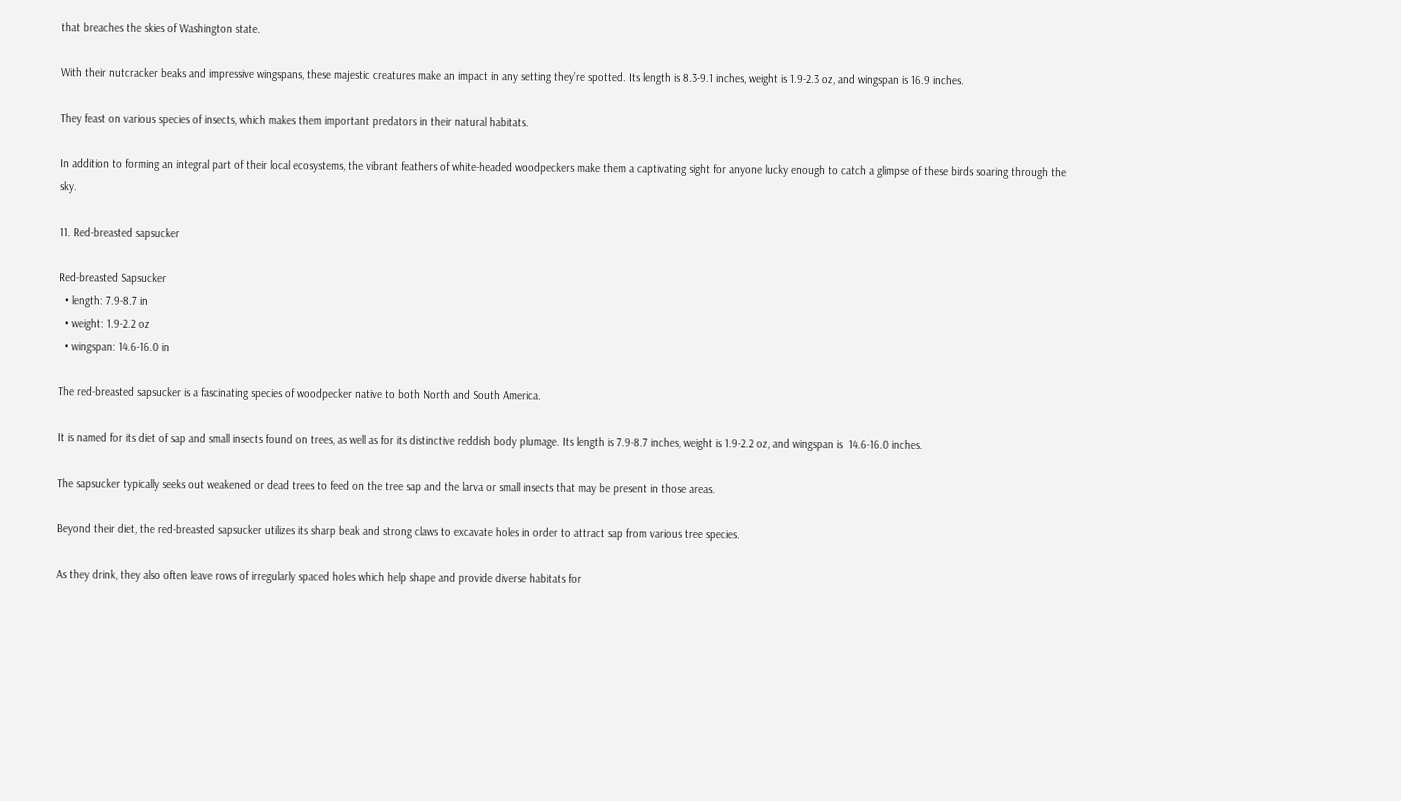that breaches the skies of Washington state.

With their nutcracker beaks and impressive wingspans, these majestic creatures make an impact in any setting they’re spotted. Its length is 8.3-9.1 inches, weight is 1.9-2.3 oz, and wingspan is 16.9 inches.

They feast on various species of insects, which makes them important predators in their natural habitats.

In addition to forming an integral part of their local ecosystems, the vibrant feathers of white-headed woodpeckers make them a captivating sight for anyone lucky enough to catch a glimpse of these birds soaring through the sky.

11. Red-breasted sapsucker

Red-breasted Sapsucker
  • length: 7.9-8.7 in
  • weight: 1.9-2.2 oz
  • wingspan: 14.6-16.0 in

The red-breasted sapsucker is a fascinating species of woodpecker native to both North and South America.

It is named for its diet of sap and small insects found on trees, as well as for its distinctive reddish body plumage. Its length is 7.9-8.7 inches, weight is 1.9-2.2 oz, and wingspan is  14.6-16.0 inches.

The sapsucker typically seeks out weakened or dead trees to feed on the tree sap and the larva or small insects that may be present in those areas.

Beyond their diet, the red-breasted sapsucker utilizes its sharp beak and strong claws to excavate holes in order to attract sap from various tree species.

As they drink, they also often leave rows of irregularly spaced holes which help shape and provide diverse habitats for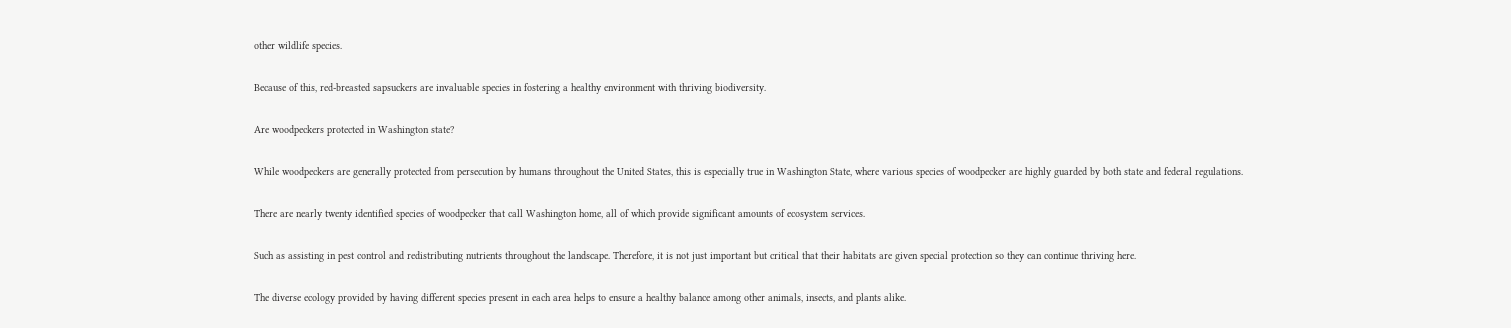other wildlife species.

Because of this, red-breasted sapsuckers are invaluable species in fostering a healthy environment with thriving biodiversity.

Are woodpeckers protected in Washington state?

While woodpeckers are generally protected from persecution by humans throughout the United States, this is especially true in Washington State, where various species of woodpecker are highly guarded by both state and federal regulations.

There are nearly twenty identified species of woodpecker that call Washington home, all of which provide significant amounts of ecosystem services.

Such as assisting in pest control and redistributing nutrients throughout the landscape. Therefore, it is not just important but critical that their habitats are given special protection so they can continue thriving here.

The diverse ecology provided by having different species present in each area helps to ensure a healthy balance among other animals, insects, and plants alike.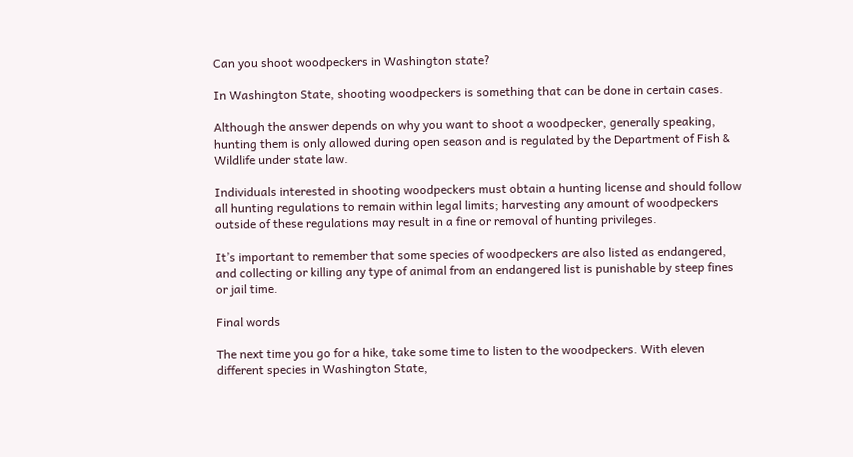Can you shoot woodpeckers in Washington state?

In Washington State, shooting woodpeckers is something that can be done in certain cases.

Although the answer depends on why you want to shoot a woodpecker, generally speaking, hunting them is only allowed during open season and is regulated by the Department of Fish & Wildlife under state law.

Individuals interested in shooting woodpeckers must obtain a hunting license and should follow all hunting regulations to remain within legal limits; harvesting any amount of woodpeckers outside of these regulations may result in a fine or removal of hunting privileges.

It’s important to remember that some species of woodpeckers are also listed as endangered, and collecting or killing any type of animal from an endangered list is punishable by steep fines or jail time.

Final words

The next time you go for a hike, take some time to listen to the woodpeckers. With eleven different species in Washington State,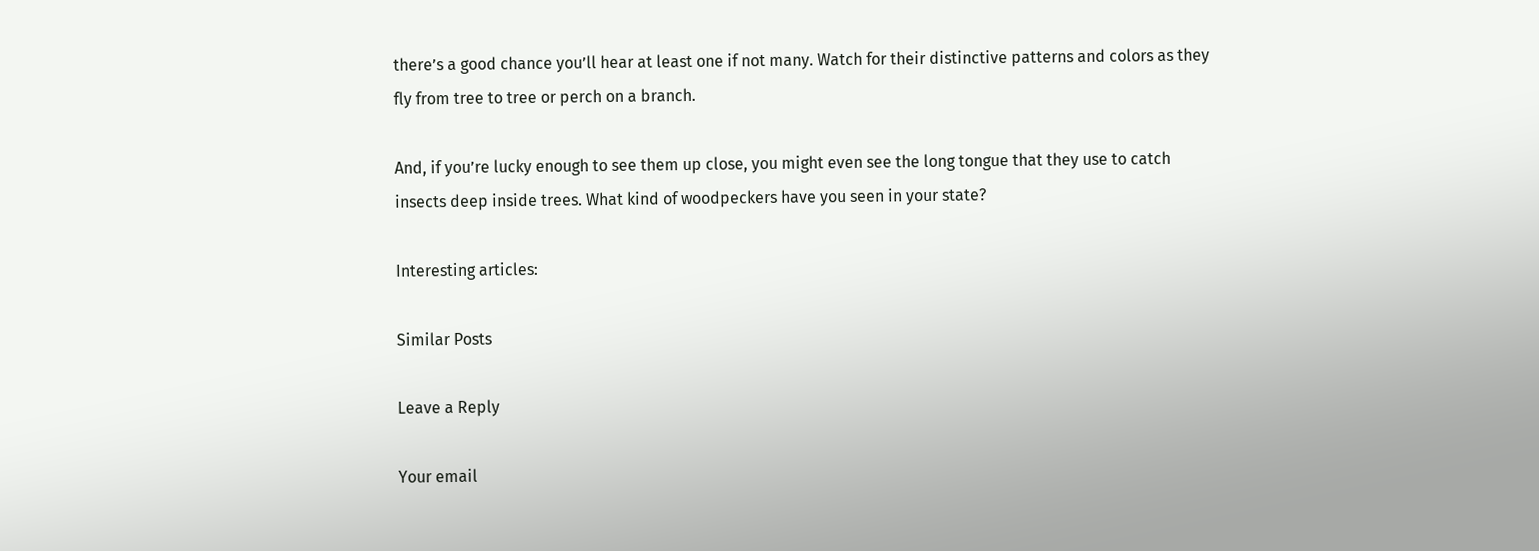there’s a good chance you’ll hear at least one if not many. Watch for their distinctive patterns and colors as they fly from tree to tree or perch on a branch.

And, if you’re lucky enough to see them up close, you might even see the long tongue that they use to catch insects deep inside trees. What kind of woodpeckers have you seen in your state?

Interesting articles:

Similar Posts

Leave a Reply

Your email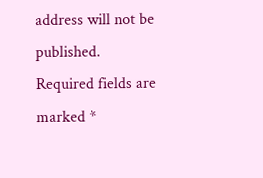address will not be published. Required fields are marked *